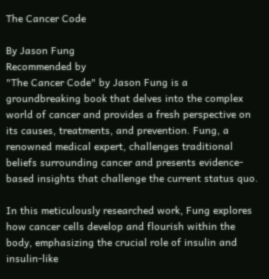The Cancer Code

By Jason Fung
Recommended by
"The Cancer Code" by Jason Fung is a groundbreaking book that delves into the complex world of cancer and provides a fresh perspective on its causes, treatments, and prevention. Fung, a renowned medical expert, challenges traditional beliefs surrounding cancer and presents evidence-based insights that challenge the current status quo.

In this meticulously researched work, Fung explores how cancer cells develop and flourish within the body, emphasizing the crucial role of insulin and insulin-like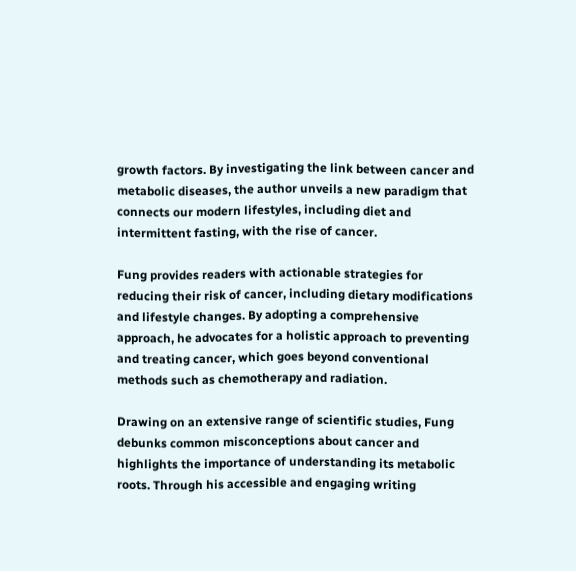growth factors. By investigating the link between cancer and metabolic diseases, the author unveils a new paradigm that connects our modern lifestyles, including diet and intermittent fasting, with the rise of cancer.

Fung provides readers with actionable strategies for reducing their risk of cancer, including dietary modifications and lifestyle changes. By adopting a comprehensive approach, he advocates for a holistic approach to preventing and treating cancer, which goes beyond conventional methods such as chemotherapy and radiation.

Drawing on an extensive range of scientific studies, Fung debunks common misconceptions about cancer and highlights the importance of understanding its metabolic roots. Through his accessible and engaging writing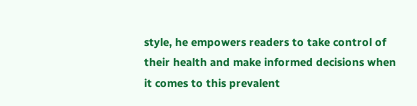style, he empowers readers to take control of their health and make informed decisions when it comes to this prevalent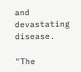and devastating disease.

"The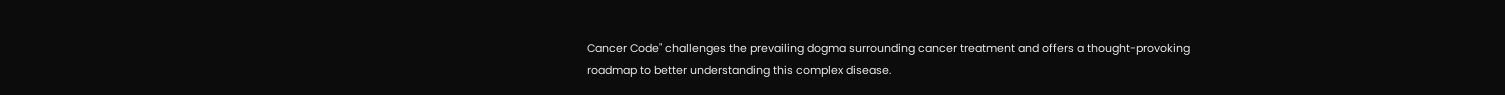Cancer Code" challenges the prevailing dogma surrounding cancer treatment and offers a thought-provoking roadmap to better understanding this complex disease.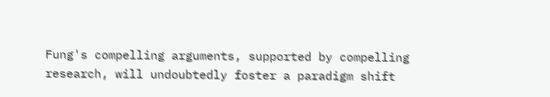Fung's compelling arguments, supported by compelling research, will undoubtedly foster a paradigm shift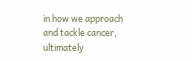in how we approach and tackle cancer, ultimately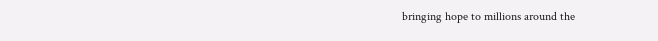bringing hope to millions around the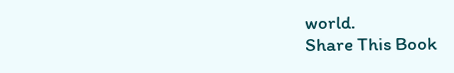world.
Share This Book